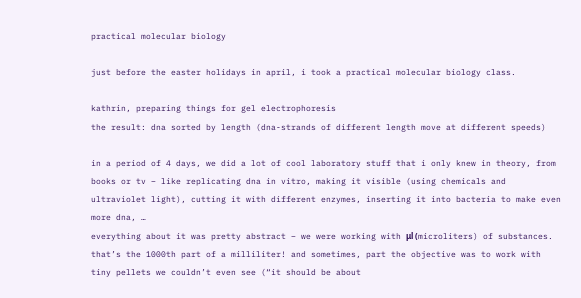practical molecular biology

just before the easter holidays in april, i took a practical molecular biology class.

kathrin, preparing things for gel electrophoresis
the result: dna sorted by length (dna-strands of different length move at different speeds)

in a period of 4 days, we did a lot of cool laboratory stuff that i only knew in theory, from books or tv – like replicating dna in vitro, making it visible (using chemicals and ultraviolet light), cutting it with different enzymes, inserting it into bacteria to make even more dna, …
everything about it was pretty abstract – we were working with μl (microliters) of substances. that’s the 1000th part of a milliliter! and sometimes, part the objective was to work with tiny pellets we couldn’t even see (“it should be about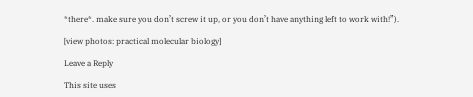*there*. make sure you don’t screw it up, or you don’t have anything left to work with!”).

[view photos: practical molecular biology]

Leave a Reply

This site uses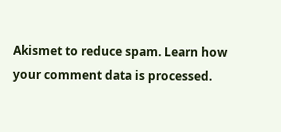Akismet to reduce spam. Learn how your comment data is processed.